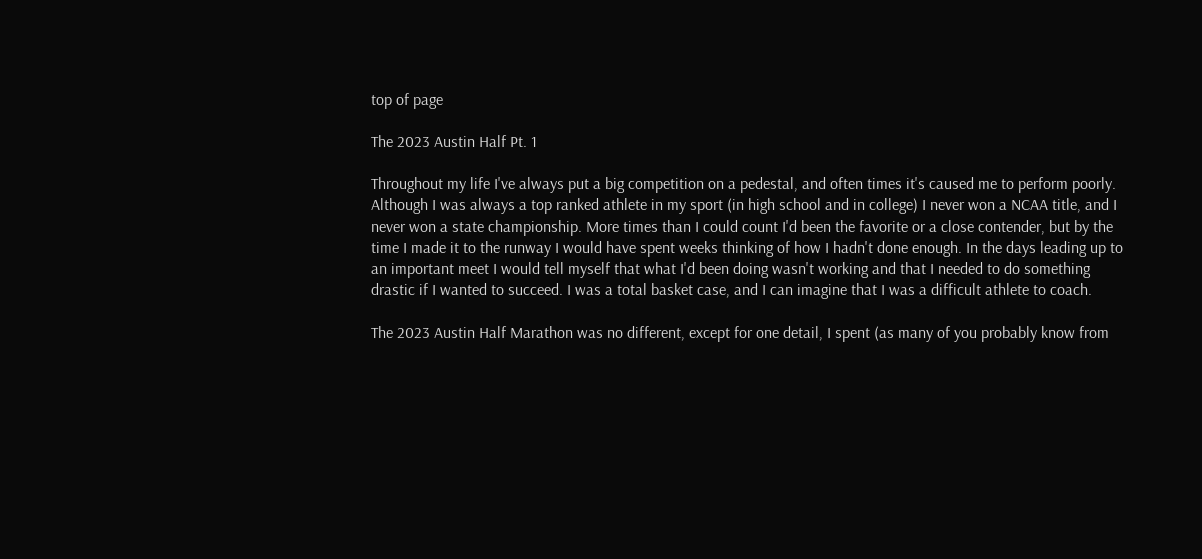top of page

The 2023 Austin Half Pt. 1

Throughout my life I've always put a big competition on a pedestal, and often times it's caused me to perform poorly. Although I was always a top ranked athlete in my sport (in high school and in college) I never won a NCAA title, and I never won a state championship. More times than I could count I'd been the favorite or a close contender, but by the time I made it to the runway I would have spent weeks thinking of how I hadn't done enough. In the days leading up to an important meet I would tell myself that what I'd been doing wasn't working and that I needed to do something drastic if I wanted to succeed. I was a total basket case, and I can imagine that I was a difficult athlete to coach.

The 2023 Austin Half Marathon was no different, except for one detail, I spent (as many of you probably know from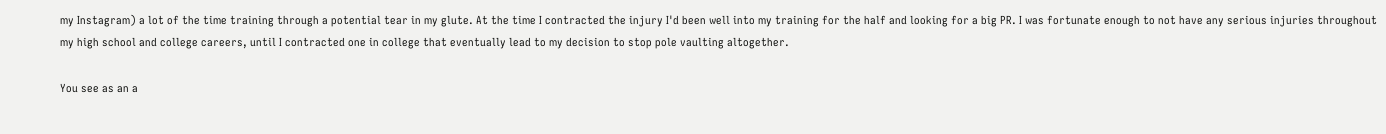my Instagram) a lot of the time training through a potential tear in my glute. At the time I contracted the injury I'd been well into my training for the half and looking for a big PR. I was fortunate enough to not have any serious injuries throughout my high school and college careers, until I contracted one in college that eventually lead to my decision to stop pole vaulting altogether.

You see as an a